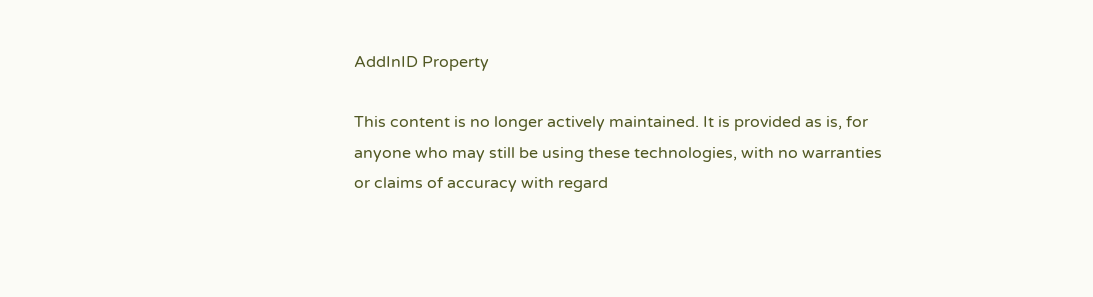AddInID Property

This content is no longer actively maintained. It is provided as is, for anyone who may still be using these technologies, with no warranties or claims of accuracy with regard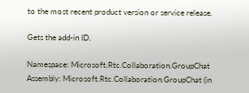to the most recent product version or service release.

Gets the add-in ID.

Namespace: Microsoft.Rtc.Collaboration.GroupChat
Assembly: Microsoft.Rtc.Collaboration.GroupChat (in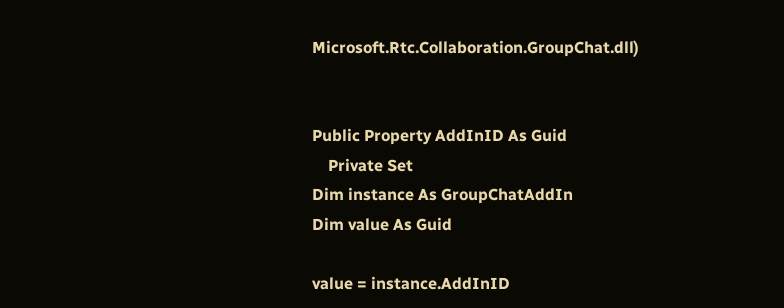Microsoft.Rtc.Collaboration.GroupChat.dll)


Public Property AddInID As Guid
    Private Set
Dim instance As GroupChatAddIn
Dim value As Guid

value = instance.AddInID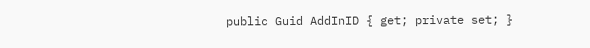public Guid AddInID { get; private set; }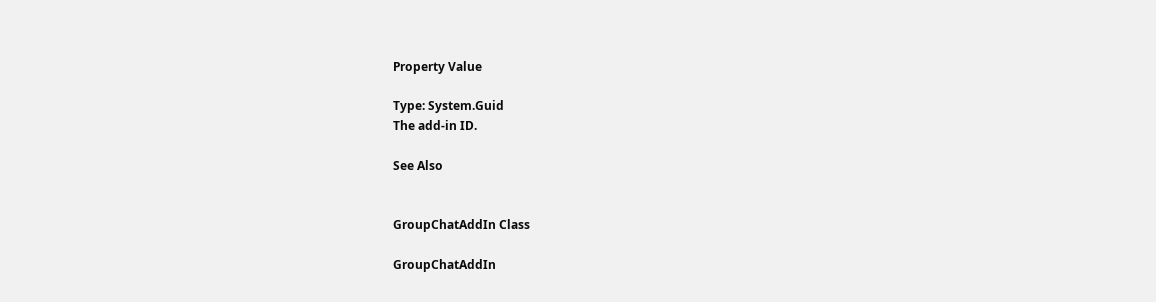Property Value

Type: System.Guid
The add-in ID.

See Also


GroupChatAddIn Class

GroupChatAddIn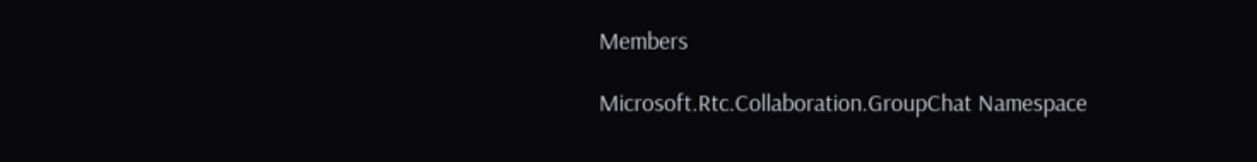Members

Microsoft.Rtc.Collaboration.GroupChat Namespace